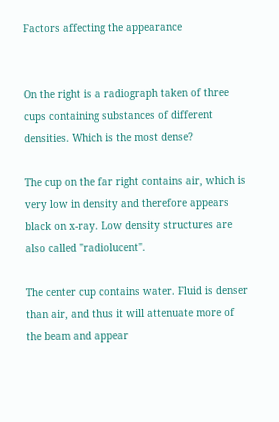Factors affecting the appearance


On the right is a radiograph taken of three cups containing substances of different densities. Which is the most dense?

The cup on the far right contains air, which is very low in density and therefore appears black on x-ray. Low density structures are also called "radiolucent".

The center cup contains water. Fluid is denser than air, and thus it will attenuate more of the beam and appear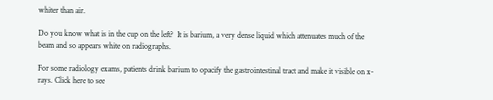whiter than air.

Do you know what is in the cup on the left?  It is barium, a very dense liquid which attenuates much of the beam and so appears white on radiographs.

For some radiology exams, patients drink barium to opacify the gastrointestinal tract and make it visible on x-rays. Click here to see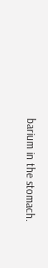barium in the stomach.